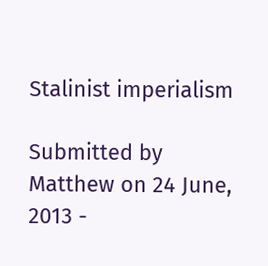Stalinist imperialism

Submitted by Matthew on 24 June, 2013 -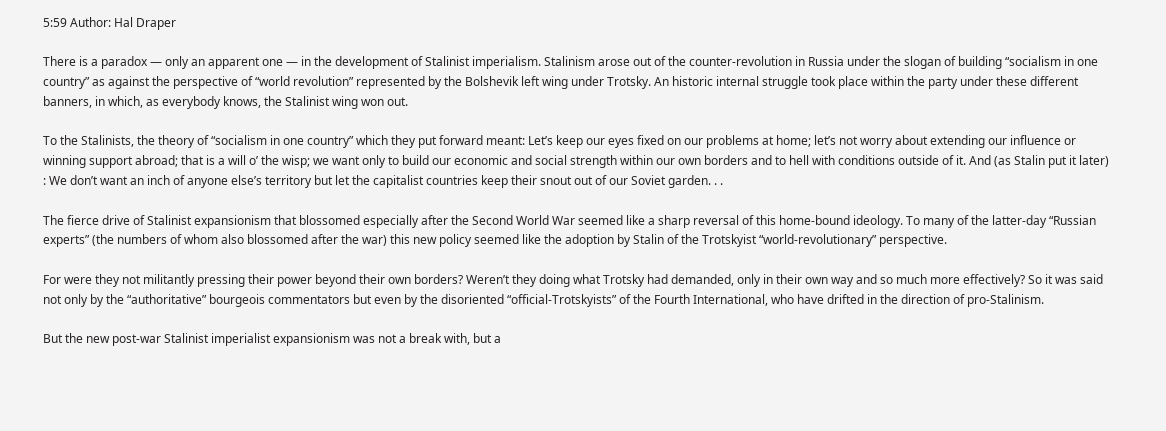5:59 Author: Hal Draper

There is a paradox — only an apparent one — in the development of Stalinist imperialism. Stalinism arose out of the counter-revolution in Russia under the slogan of building “socialism in one country” as against the perspective of “world revolution” represented by the Bolshevik left wing under Trotsky. An historic internal struggle took place within the party under these different banners, in which, as everybody knows, the Stalinist wing won out.

To the Stalinists, the theory of “socialism in one country” which they put forward meant: Let’s keep our eyes fixed on our problems at home; let’s not worry about extending our influence or winning support abroad; that is a will o’ the wisp; we want only to build our economic and social strength within our own borders and to hell with conditions outside of it. And (as Stalin put it later) : We don’t want an inch of anyone else’s territory but let the capitalist countries keep their snout out of our Soviet garden. . .

The fierce drive of Stalinist expansionism that blossomed especially after the Second World War seemed like a sharp reversal of this home-bound ideology. To many of the latter-day “Russian experts” (the numbers of whom also blossomed after the war) this new policy seemed like the adoption by Stalin of the Trotskyist “world-revolutionary” perspective.

For were they not militantly pressing their power beyond their own borders? Weren’t they doing what Trotsky had demanded, only in their own way and so much more effectively? So it was said not only by the “authoritative” bourgeois commentators but even by the disoriented “official-Trotskyists” of the Fourth International, who have drifted in the direction of pro-Stalinism.

But the new post-war Stalinist imperialist expansionism was not a break with, but a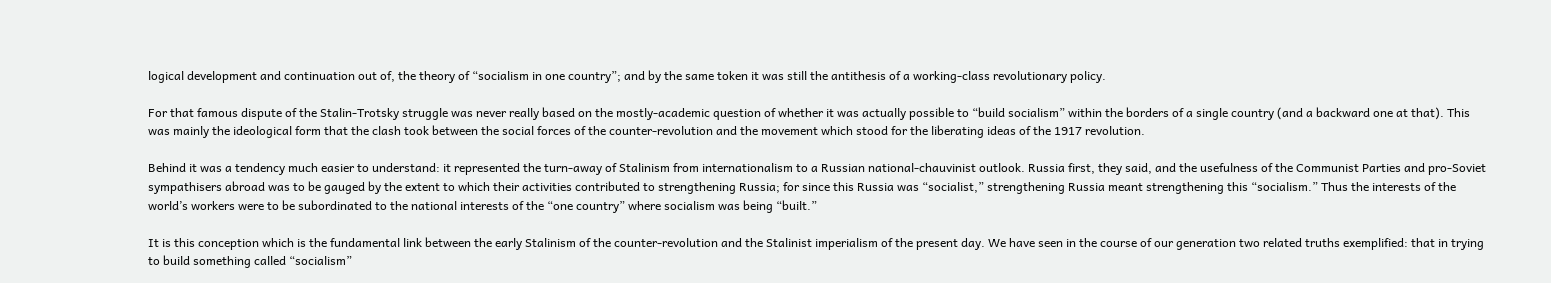logical development and continuation out of, the theory of “socialism in one country”; and by the same token it was still the antithesis of a working-class revolutionary policy.

For that famous dispute of the Stalin-Trotsky struggle was never really based on the mostly-academic question of whether it was actually possible to “build socialism” within the borders of a single country (and a backward one at that). This was mainly the ideological form that the clash took between the social forces of the counter-revolution and the movement which stood for the liberating ideas of the 1917 revolution.

Behind it was a tendency much easier to understand: it represented the turn-away of Stalinism from internationalism to a Russian national-chauvinist outlook. Russia first, they said, and the usefulness of the Communist Parties and pro-Soviet sympathisers abroad was to be gauged by the extent to which their activities contributed to strengthening Russia; for since this Russia was “socialist,” strengthening Russia meant strengthening this “socialism.” Thus the interests of the world’s workers were to be subordinated to the national interests of the “one country” where socialism was being “built.”

It is this conception which is the fundamental link between the early Stalinism of the counter-revolution and the Stalinist imperialism of the present day. We have seen in the course of our generation two related truths exemplified: that in trying to build something called “socialism”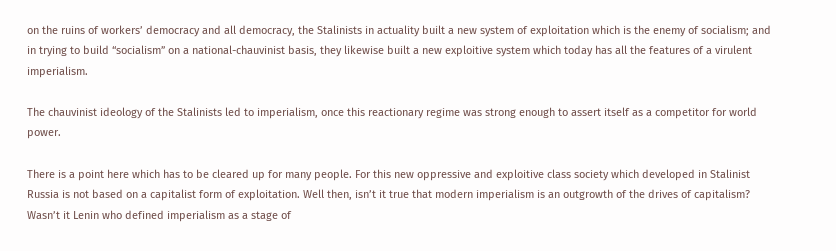on the ruins of workers’ democracy and all democracy, the Stalinists in actuality built a new system of exploitation which is the enemy of socialism; and in trying to build “socialism” on a national-chauvinist basis, they likewise built a new exploitive system which today has all the features of a virulent imperialism.

The chauvinist ideology of the Stalinists led to imperialism, once this reactionary regime was strong enough to assert itself as a competitor for world power.

There is a point here which has to be cleared up for many people. For this new oppressive and exploitive class society which developed in Stalinist Russia is not based on a capitalist form of exploitation. Well then, isn’t it true that modern imperialism is an outgrowth of the drives of capitalism? Wasn’t it Lenin who defined imperialism as a stage of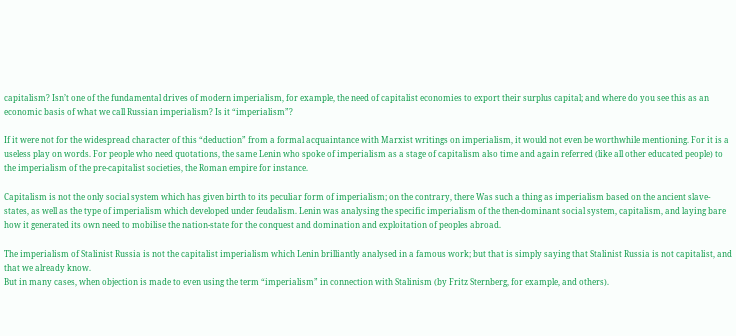capitalism? Isn’t one of the fundamental drives of modern imperialism, for example, the need of capitalist economies to export their surplus capital; and where do you see this as an economic basis of what we call Russian imperialism? Is it “imperialism”?

If it were not for the widespread character of this “deduction” from a formal acquaintance with Marxist writings on imperialism, it would not even be worthwhile mentioning. For it is a useless play on words. For people who need quotations, the same Lenin who spoke of imperialism as a stage of capitalism also time and again referred (like all other educated people) to the imperialism of the pre-capitalist societies, the Roman empire for instance.

Capitalism is not the only social system which has given birth to its peculiar form of imperialism; on the contrary, there Was such a thing as imperialism based on the ancient slave-states, as well as the type of imperialism which developed under feudalism. Lenin was analysing the specific imperialism of the then-dominant social system, capitalism, and laying bare how it generated its own need to mobilise the nation-state for the conquest and domination and exploitation of peoples abroad.

The imperialism of Stalinist Russia is not the capitalist imperialism which Lenin brilliantly analysed in a famous work; but that is simply saying that Stalinist Russia is not capitalist, and that we already know.
But in many cases, when objection is made to even using the term “imperialism” in connection with Stalinism (by Fritz Sternberg, for example, and others).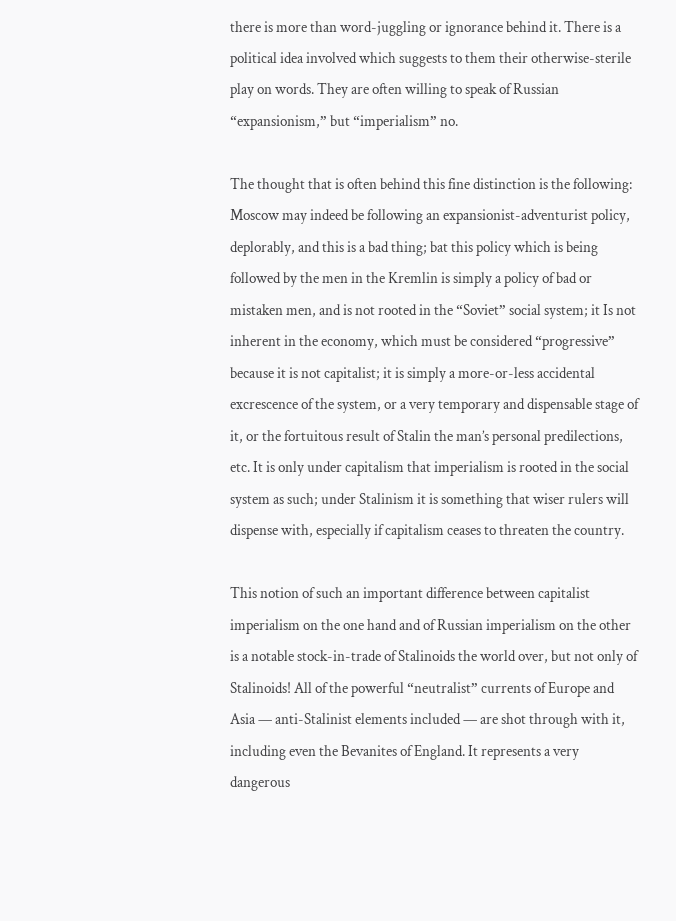there is more than word-juggling or ignorance behind it. There is a political idea involved which suggests to them their otherwise-sterile play on words. They are often willing to speak of Russian “expansionism,” but “imperialism” no.

The thought that is often behind this fine distinction is the following: Moscow may indeed be following an expansionist-adventurist policy, deplorably, and this is a bad thing; bat this policy which is being followed by the men in the Kremlin is simply a policy of bad or mistaken men, and is not rooted in the “Soviet” social system; it Is not inherent in the economy, which must be considered “progressive” because it is not capitalist; it is simply a more-or-less accidental excrescence of the system, or a very temporary and dispensable stage of it, or the fortuitous result of Stalin the man’s personal predilections, etc. It is only under capitalism that imperialism is rooted in the social system as such; under Stalinism it is something that wiser rulers will dispense with, especially if capitalism ceases to threaten the country.

This notion of such an important difference between capitalist imperialism on the one hand and of Russian imperialism on the other is a notable stock-in-trade of Stalinoids the world over, but not only of Stalinoids! All of the powerful “neutralist” currents of Europe and Asia — anti-Stalinist elements included — are shot through with it, including even the Bevanites of England. It represents a very dangerous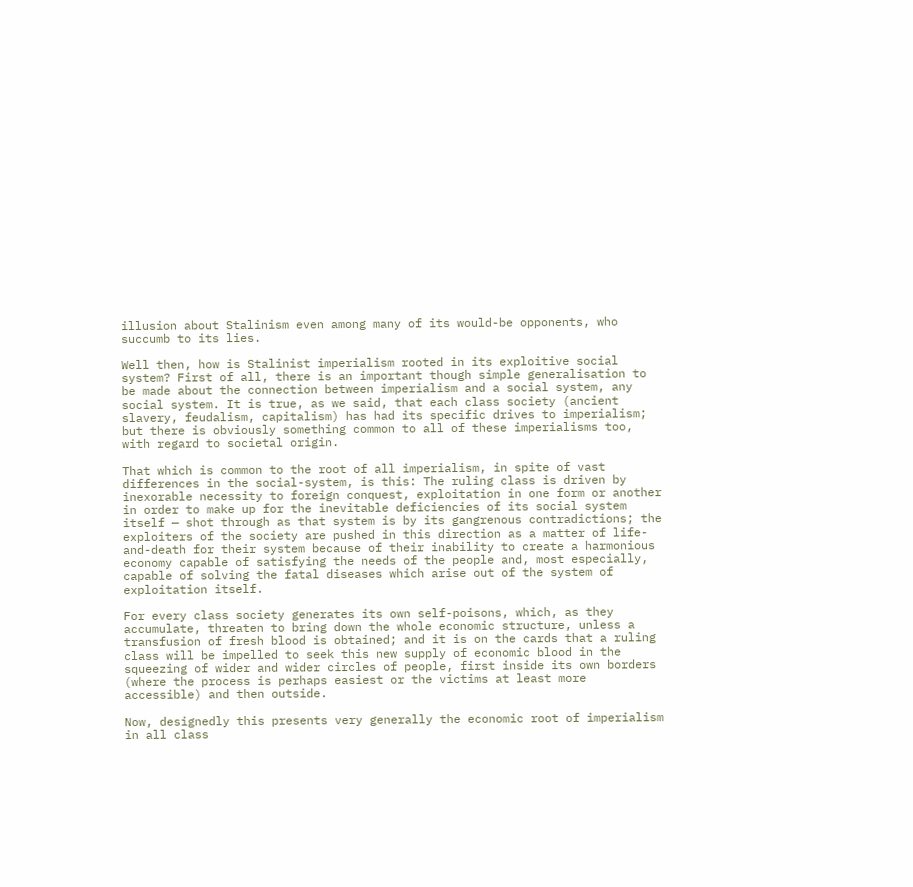illusion about Stalinism even among many of its would-be opponents, who succumb to its lies.

Well then, how is Stalinist imperialism rooted in its exploitive social system? First of all, there is an important though simple generalisation to be made about the connection between imperialism and a social system, any social system. It is true, as we said, that each class society (ancient slavery, feudalism, capitalism) has had its specific drives to imperialism; but there is obviously something common to all of these imperialisms too, with regard to societal origin.

That which is common to the root of all imperialism, in spite of vast differences in the social-system, is this: The ruling class is driven by inexorable necessity to foreign conquest, exploitation in one form or another in order to make up for the inevitable deficiencies of its social system itself — shot through as that system is by its gangrenous contradictions; the exploiters of the society are pushed in this direction as a matter of life-and-death for their system because of their inability to create a harmonious economy capable of satisfying the needs of the people and, most especially, capable of solving the fatal diseases which arise out of the system of exploitation itself.

For every class society generates its own self-poisons, which, as they accumulate, threaten to bring down the whole economic structure, unless a transfusion of fresh blood is obtained; and it is on the cards that a ruling class will be impelled to seek this new supply of economic blood in the squeezing of wider and wider circles of people, first inside its own borders (where the process is perhaps easiest or the victims at least more accessible) and then outside.

Now, designedly this presents very generally the economic root of imperialism in all class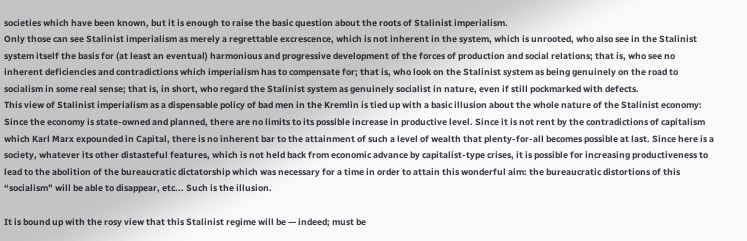societies which have been known, but it is enough to raise the basic question about the roots of Stalinist imperialism.
Only those can see Stalinist imperialism as merely a regrettable excrescence, which is not inherent in the system, which is unrooted, who also see in the Stalinist system itself the basis for (at least an eventual) harmonious and progressive development of the forces of production and social relations; that is, who see no inherent deficiencies and contradictions which imperialism has to compensate for; that is, who look on the Stalinist system as being genuinely on the road to socialism in some real sense; that is, in short, who regard the Stalinist system as genuinely socialist in nature, even if still pockmarked with defects.
This view of Stalinist imperialism as a dispensable policy of bad men in the Kremlin is tied up with a basic illusion about the whole nature of the Stalinist economy: Since the economy is state-owned and planned, there are no limits to its possible increase in productive level. Since it is not rent by the contradictions of capitalism which Karl Marx expounded in Capital, there is no inherent bar to the attainment of such a level of wealth that plenty-for-all becomes possible at last. Since here is a society, whatever its other distasteful features, which is not held back from economic advance by capitalist-type crises, it is possible for increasing productiveness to lead to the abolition of the bureaucratic dictatorship which was necessary for a time in order to attain this wonderful aim: the bureaucratic distortions of this “socialism” will be able to disappear, etc... Such is the illusion.

It is bound up with the rosy view that this Stalinist regime will be — indeed; must be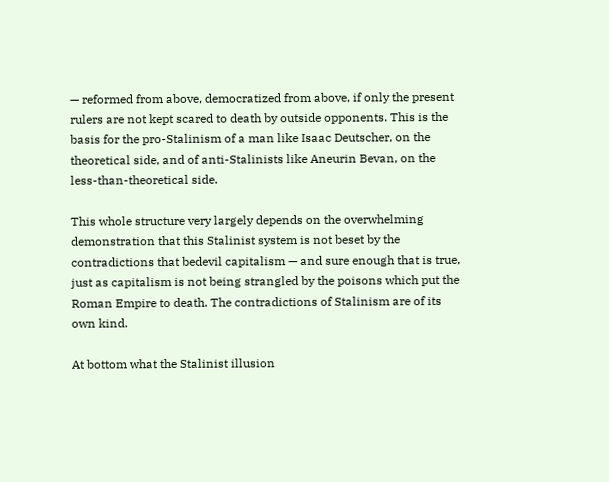— reformed from above, democratized from above, if only the present rulers are not kept scared to death by outside opponents. This is the basis for the pro-Stalinism of a man like Isaac Deutscher, on the theoretical side, and of anti-Stalinists like Aneurin Bevan, on the less-than-theoretical side.

This whole structure very largely depends on the overwhelming demonstration that this Stalinist system is not beset by the contradictions that bedevil capitalism — and sure enough that is true, just as capitalism is not being strangled by the poisons which put the Roman Empire to death. The contradictions of Stalinism are of its own kind.

At bottom what the Stalinist illusion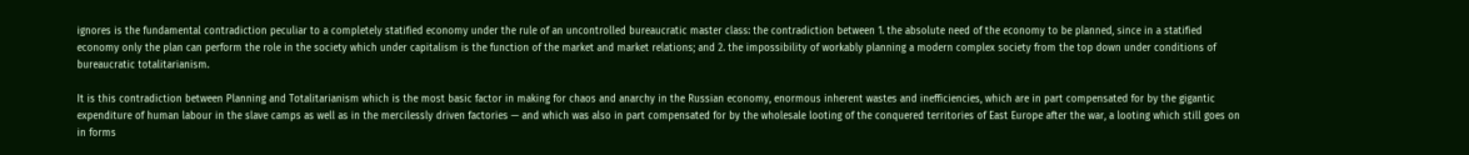ignores is the fundamental contradiction peculiar to a completely statified economy under the rule of an uncontrolled bureaucratic master class: the contradiction between 1. the absolute need of the economy to be planned, since in a statified economy only the plan can perform the role in the society which under capitalism is the function of the market and market relations; and 2. the impossibility of workably planning a modern complex society from the top down under conditions of bureaucratic totalitarianism.

It is this contradiction between Planning and Totalitarianism which is the most basic factor in making for chaos and anarchy in the Russian economy, enormous inherent wastes and inefficiencies, which are in part compensated for by the gigantic expenditure of human labour in the slave camps as well as in the mercilessly driven factories — and which was also in part compensated for by the wholesale looting of the conquered territories of East Europe after the war, a looting which still goes on in forms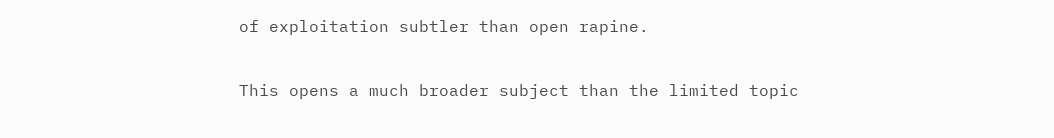of exploitation subtler than open rapine.

This opens a much broader subject than the limited topic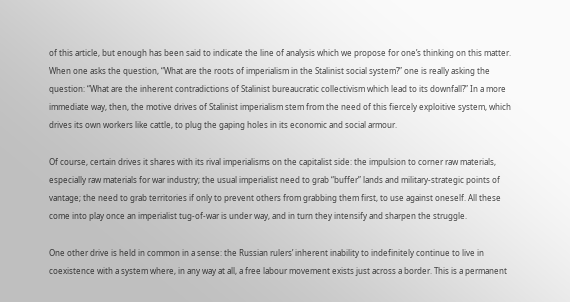of this article, but enough has been said to indicate the line of analysis which we propose for one’s thinking on this matter. When one asks the question, “What are the roots of imperialism in the Stalinist social system?” one is really asking the question: “What are the inherent contradictions of Stalinist bureaucratic collectivism which lead to its downfall?” In a more immediate way, then, the motive drives of Stalinist imperialism stem from the need of this fiercely exploitive system, which drives its own workers like cattle, to plug the gaping holes in its economic and social armour.

Of course, certain drives it shares with its rival imperialisms on the capitalist side: the impulsion to corner raw materials, especially raw materials for war industry; the usual imperialist need to grab “buffer” lands and military-strategic points of vantage; the need to grab territories if only to prevent others from grabbing them first, to use against oneself. All these come into play once an imperialist tug-of-war is under way, and in turn they intensify and sharpen the struggle.

One other drive is held in common in a sense: the Russian rulers’ inherent inability to indefinitely continue to live in coexistence with a system where, in any way at all, a free labour movement exists just across a border. This is a permanent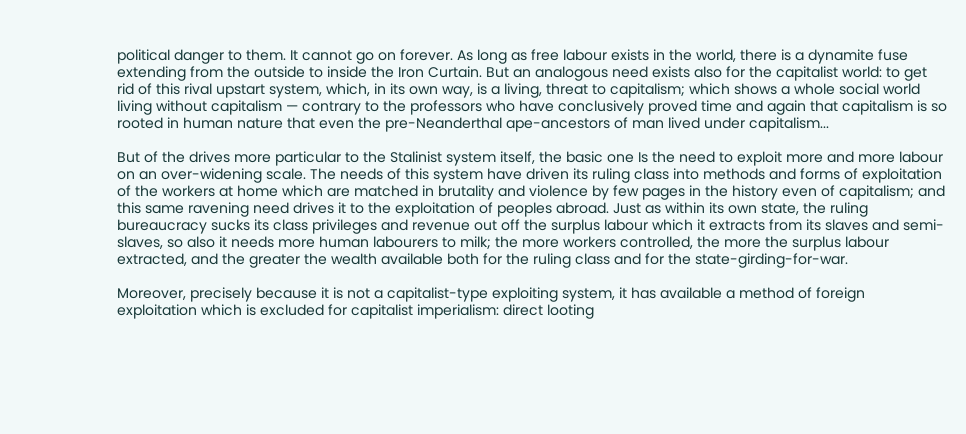political danger to them. It cannot go on forever. As long as free labour exists in the world, there is a dynamite fuse extending from the outside to inside the Iron Curtain. But an analogous need exists also for the capitalist world: to get rid of this rival upstart system, which, in its own way, is a living, threat to capitalism; which shows a whole social world living without capitalism — contrary to the professors who have conclusively proved time and again that capitalism is so rooted in human nature that even the pre-Neanderthal ape-ancestors of man lived under capitalism...

But of the drives more particular to the Stalinist system itself, the basic one Is the need to exploit more and more labour on an over-widening scale. The needs of this system have driven its ruling class into methods and forms of exploitation of the workers at home which are matched in brutality and violence by few pages in the history even of capitalism; and this same ravening need drives it to the exploitation of peoples abroad. Just as within its own state, the ruling bureaucracy sucks its class privileges and revenue out off the surplus labour which it extracts from its slaves and semi-slaves, so also it needs more human labourers to milk; the more workers controlled, the more the surplus labour extracted, and the greater the wealth available both for the ruling class and for the state-girding-for-war.

Moreover, precisely because it is not a capitalist-type exploiting system, it has available a method of foreign exploitation which is excluded for capitalist imperialism: direct looting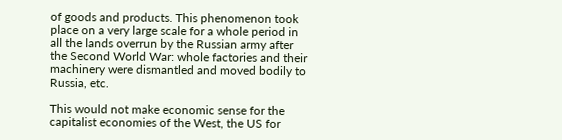of goods and products. This phenomenon took place on a very large scale for a whole period in all the lands overrun by the Russian army after the Second World War: whole factories and their machinery were dismantled and moved bodily to Russia, etc.

This would not make economic sense for the capitalist economies of the West, the US for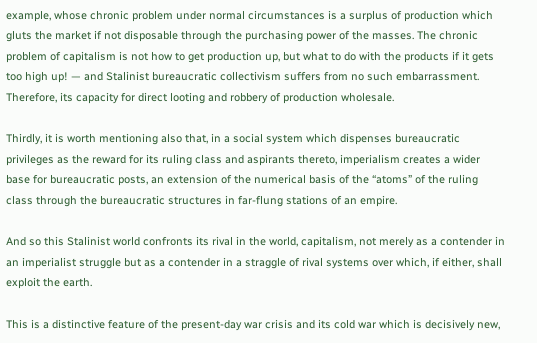example, whose chronic problem under normal circumstances is a surplus of production which gluts the market if not disposable through the purchasing power of the masses. The chronic problem of capitalism is not how to get production up, but what to do with the products if it gets too high up! — and Stalinist bureaucratic collectivism suffers from no such embarrassment. Therefore, its capacity for direct looting and robbery of production wholesale.

Thirdly, it is worth mentioning also that, in a social system which dispenses bureaucratic privileges as the reward for its ruling class and aspirants thereto, imperialism creates a wider base for bureaucratic posts, an extension of the numerical basis of the “atoms” of the ruling class through the bureaucratic structures in far-flung stations of an empire.

And so this Stalinist world confronts its rival in the world, capitalism, not merely as a contender in an imperialist struggle but as a contender in a straggle of rival systems over which, if either, shall exploit the earth.

This is a distinctive feature of the present-day war crisis and its cold war which is decisively new,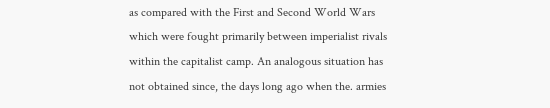as compared with the First and Second World Wars which were fought primarily between imperialist rivals within the capitalist camp. An analogous situation has not obtained since, the days long ago when the. armies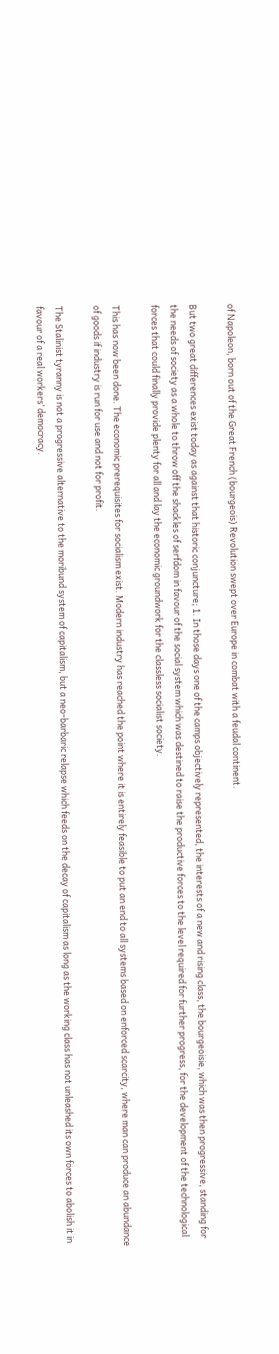of Napoleon, born out of the Great French (bourgeois) Revolution swept over Europe in combat with a feudal continent.

But two great differences exist today as against that historic conjuncture; 1. In those days one of the camps objectively represented, the interests of a new and rising class, the bourgeoisie, which was then progressive, standing for the needs of society as a whole to throw off the shackles of serfdom in favour of the social system which was destined to raise the productive forces to the level required for further progress, for the development of the technological forces that could finally provide plenty for all and lay the economic groundwork for the classless socialist society.

This has now been done. The economic prerequisites for socialism exist. Modern industry has reached the point where it is entirely feasible to put an end to all systems based on enforced scarcity, where man can produce an abundance of goods if industry is run for use and not for profit.

The Stalinist tyranny is not a progressive alternative to the moribund system of capitalism, but a neo-barbaric relapse which feeds on the decay of capitalism as long as the working class has not unleashed its own forces to abolish it in favour of a real workers’ democracy.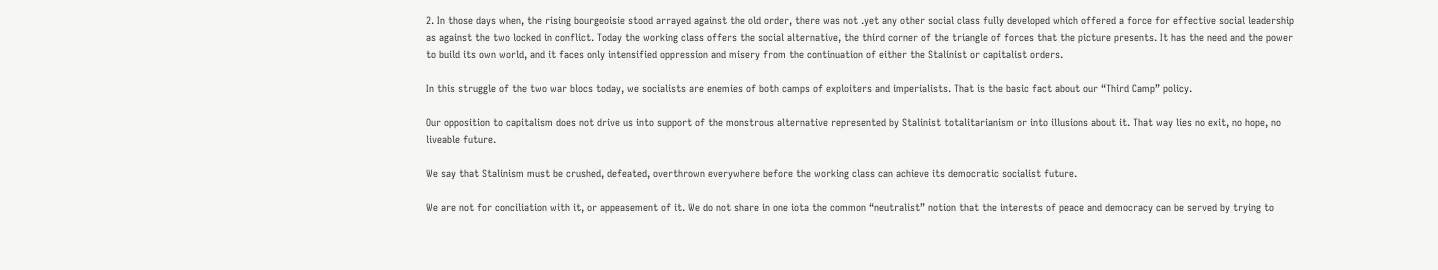2. In those days when, the rising bourgeoisie stood arrayed against the old order, there was not .yet any other social class fully developed which offered a force for effective social leadership as against the two locked in conflict. Today the working class offers the social alternative, the third corner of the triangle of forces that the picture presents. It has the need and the power to build its own world, and it faces only intensified oppression and misery from the continuation of either the Stalinist or capitalist orders.

In this struggle of the two war blocs today, we socialists are enemies of both camps of exploiters and imperialists. That is the basic fact about our “Third Camp” policy.

Our opposition to capitalism does not drive us into support of the monstrous alternative represented by Stalinist totalitarianism or into illusions about it. That way lies no exit, no hope, no liveable future.

We say that Stalinism must be crushed, defeated, overthrown everywhere before the working class can achieve its democratic socialist future.

We are not for conciliation with it, or appeasement of it. We do not share in one iota the common “neutralist” notion that the interests of peace and democracy can be served by trying to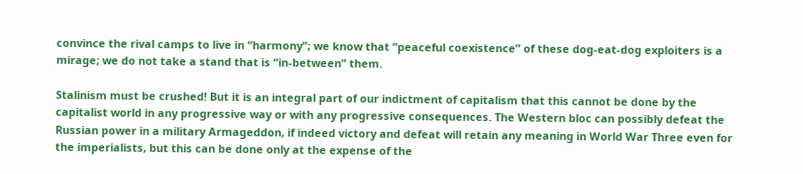convince the rival camps to live in “harmony”; we know that “peaceful coexistence” of these dog-eat-dog exploiters is a mirage; we do not take a stand that is “in-between” them.

Stalinism must be crushed! But it is an integral part of our indictment of capitalism that this cannot be done by the capitalist world in any progressive way or with any progressive consequences. The Western bloc can possibly defeat the Russian power in a military Armageddon, if indeed victory and defeat will retain any meaning in World War Three even for the imperialists, but this can be done only at the expense of the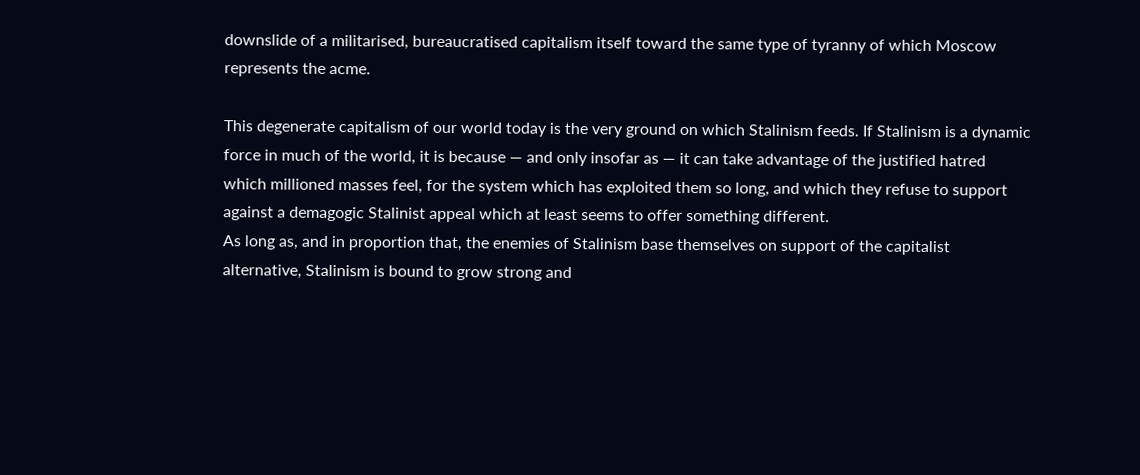downslide of a militarised, bureaucratised capitalism itself toward the same type of tyranny of which Moscow represents the acme.

This degenerate capitalism of our world today is the very ground on which Stalinism feeds. If Stalinism is a dynamic force in much of the world, it is because — and only insofar as — it can take advantage of the justified hatred which millioned masses feel, for the system which has exploited them so long, and which they refuse to support against a demagogic Stalinist appeal which at least seems to offer something different.
As long as, and in proportion that, the enemies of Stalinism base themselves on support of the capitalist alternative, Stalinism is bound to grow strong and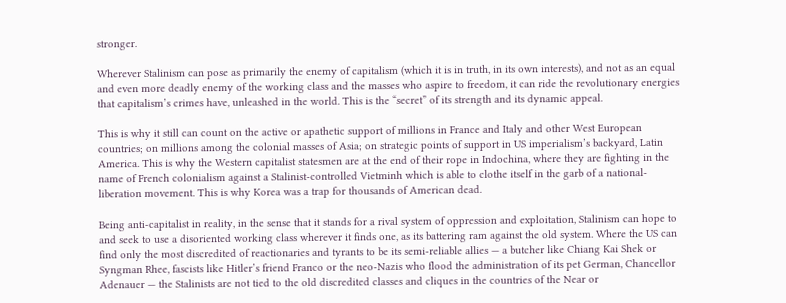stronger.

Wherever Stalinism can pose as primarily the enemy of capitalism (which it is in truth, in its own interests), and not as an equal and even more deadly enemy of the working class and the masses who aspire to freedom, it can ride the revolutionary energies that capitalism’s crimes have, unleashed in the world. This is the “secret” of its strength and its dynamic appeal.

This is why it still can count on the active or apathetic support of millions in France and Italy and other West European countries; on millions among the colonial masses of Asia; on strategic points of support in US imperialism’s backyard, Latin America. This is why the Western capitalist statesmen are at the end of their rope in Indochina, where they are fighting in the name of French colonialism against a Stalinist-controlled Vietminh which is able to clothe itself in the garb of a national-liberation movement. This is why Korea was a trap for thousands of American dead.

Being anti-capitalist in reality, in the sense that it stands for a rival system of oppression and exploitation, Stalinism can hope to and seek to use a disoriented working class wherever it finds one, as its battering ram against the old system. Where the US can find only the most discredited of reactionaries and tyrants to be its semi-reliable allies — a butcher like Chiang Kai Shek or Syngman Rhee, fascists like Hitler’s friend Franco or the neo-Nazis who flood the administration of its pet German, Chancellor Adenauer — the Stalinists are not tied to the old discredited classes and cliques in the countries of the Near or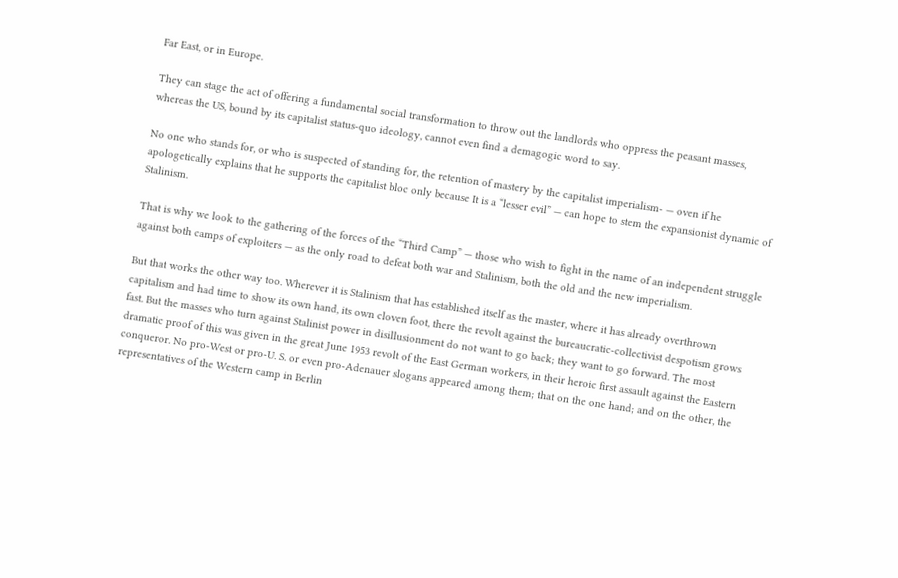Far East, or in Europe.

They can stage the act of offering a fundamental social transformation to throw out the landlords who oppress the peasant masses, whereas the US, bound by its capitalist status-quo ideology, cannot even find a demagogic word to say.

No one who stands for, or who is suspected of standing for, the retention of mastery by the capitalist imperialism- — oven if he apologetically explains that he supports the capitalist bloc only because It is a “lesser evil” — can hope to stem the expansionist dynamic of Stalinism.

That is why we look to the gathering of the forces of the “Third Camp” — those who wish to fight in the name of an independent struggle against both camps of exploiters — as the only road to defeat both war and Stalinism, both the old and the new imperialism.

But that works the other way too. Wherever it is Stalinism that has established itself as the master, where it has already overthrown capitalism and had time to show its own hand, its own cloven foot, there the revolt against the bureaucratic-collectivist despotism grows fast. But the masses who turn against Stalinist power in disillusionment do not want to go back; they want to go forward. The most dramatic proof of this was given in the great June 1953 revolt of the East German workers, in their heroic first assault against the Eastern conqueror. No pro-West or pro-U. S. or even pro-Adenauer slogans appeared among them; that on the one hand; and on the other, the representatives of the Western camp in Berlin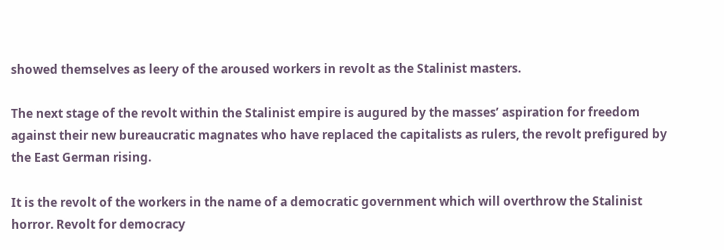showed themselves as leery of the aroused workers in revolt as the Stalinist masters.

The next stage of the revolt within the Stalinist empire is augured by the masses’ aspiration for freedom against their new bureaucratic magnates who have replaced the capitalists as rulers, the revolt prefigured by the East German rising.

It is the revolt of the workers in the name of a democratic government which will overthrow the Stalinist horror. Revolt for democracy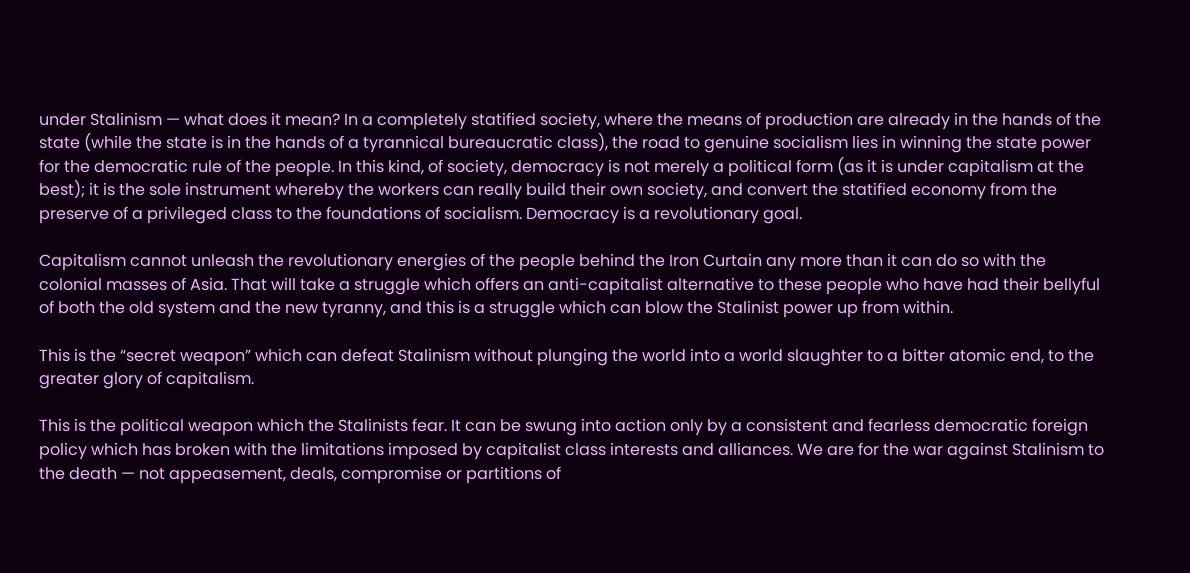under Stalinism — what does it mean? In a completely statified society, where the means of production are already in the hands of the state (while the state is in the hands of a tyrannical bureaucratic class), the road to genuine socialism lies in winning the state power for the democratic rule of the people. In this kind, of society, democracy is not merely a political form (as it is under capitalism at the best); it is the sole instrument whereby the workers can really build their own society, and convert the statified economy from the preserve of a privileged class to the foundations of socialism. Democracy is a revolutionary goal.

Capitalism cannot unleash the revolutionary energies of the people behind the Iron Curtain any more than it can do so with the colonial masses of Asia. That will take a struggle which offers an anti-capitalist alternative to these people who have had their bellyful of both the old system and the new tyranny, and this is a struggle which can blow the Stalinist power up from within.

This is the “secret weapon” which can defeat Stalinism without plunging the world into a world slaughter to a bitter atomic end, to the greater glory of capitalism.

This is the political weapon which the Stalinists fear. It can be swung into action only by a consistent and fearless democratic foreign policy which has broken with the limitations imposed by capitalist class interests and alliances. We are for the war against Stalinism to the death — not appeasement, deals, compromise or partitions of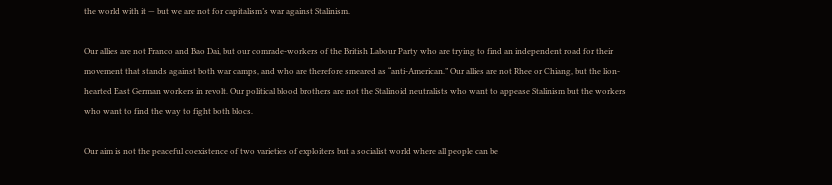the world with it — but we are not for capitalism’s war against Stalinism.

Our allies are not Franco and Bao Dai, but our comrade-workers of the British Labour Party who are trying to find an independent road for their movement that stands against both war camps, and who are therefore smeared as “anti-American.” Our allies are not Rhee or Chiang, but the lion-hearted East German workers in revolt. Our political blood brothers are not the Stalinoid neutralists who want to appease Stalinism but the workers who want to find the way to fight both blocs.

Our aim is not the peaceful coexistence of two varieties of exploiters but a socialist world where all people can be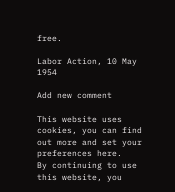free.

Labor Action, 10 May 1954

Add new comment

This website uses cookies, you can find out more and set your preferences here.
By continuing to use this website, you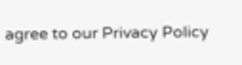agree to our Privacy Policy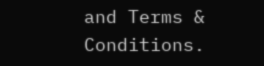and Terms & Conditions.